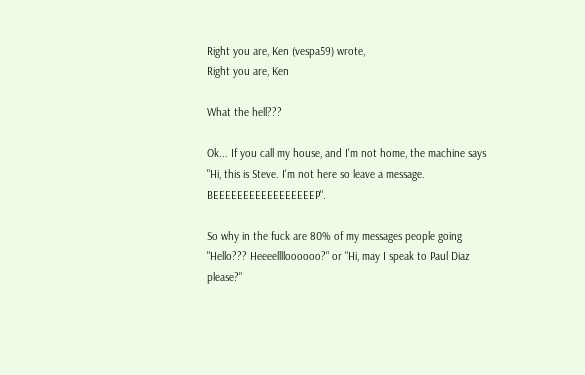Right you are, Ken (vespa59) wrote,
Right you are, Ken

What the hell???

Ok... If you call my house, and I'm not home, the machine says "Hi, this is Steve. I'm not here so leave a message. BEEEEEEEEEEEEEEEEEP".

So why in the fuck are 80% of my messages people going "Hello??? Heeeelllloooooo?" or "Hi, may I speak to Paul Diaz please?"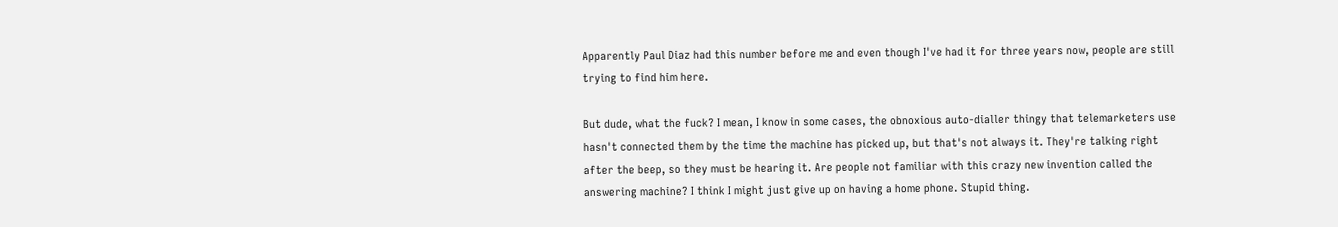Apparently Paul Diaz had this number before me and even though I've had it for three years now, people are still trying to find him here.

But dude, what the fuck? I mean, I know in some cases, the obnoxious auto-dialler thingy that telemarketers use hasn't connected them by the time the machine has picked up, but that's not always it. They're talking right after the beep, so they must be hearing it. Are people not familiar with this crazy new invention called the answering machine? I think I might just give up on having a home phone. Stupid thing.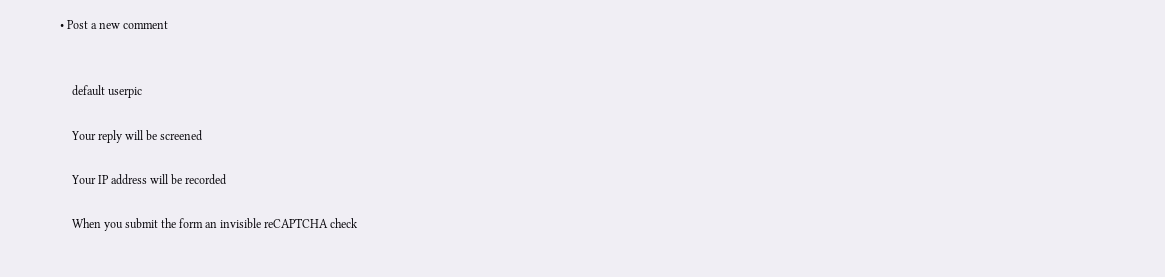• Post a new comment


    default userpic

    Your reply will be screened

    Your IP address will be recorded

    When you submit the form an invisible reCAPTCHA check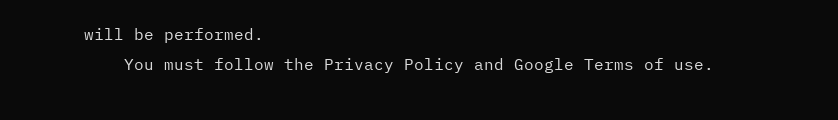will be performed.
    You must follow the Privacy Policy and Google Terms of use.